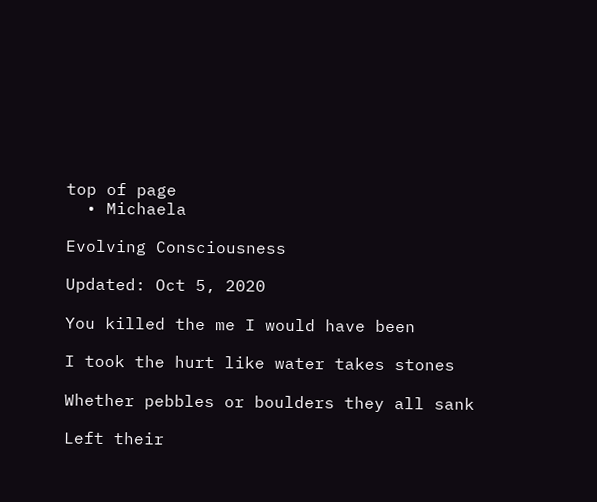top of page
  • Michaela

Evolving Consciousness

Updated: Oct 5, 2020

You killed the me I would have been

I took the hurt like water takes stones

Whether pebbles or boulders they all sank

Left their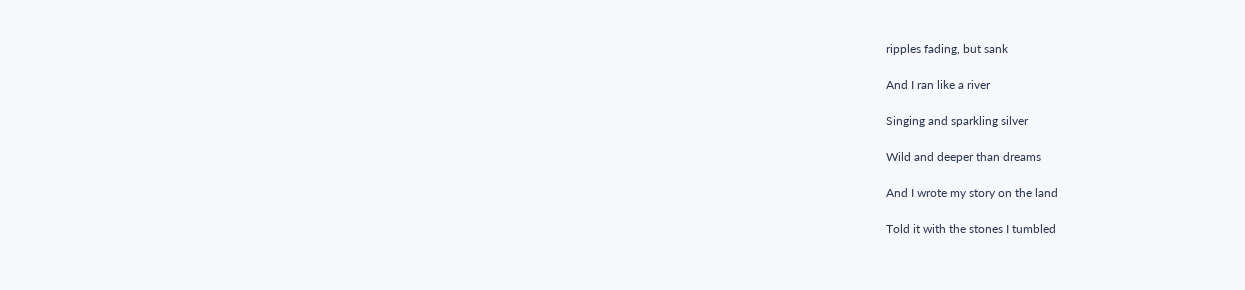ripples fading, but sank

And I ran like a river

Singing and sparkling silver

Wild and deeper than dreams

And I wrote my story on the land

Told it with the stones I tumbled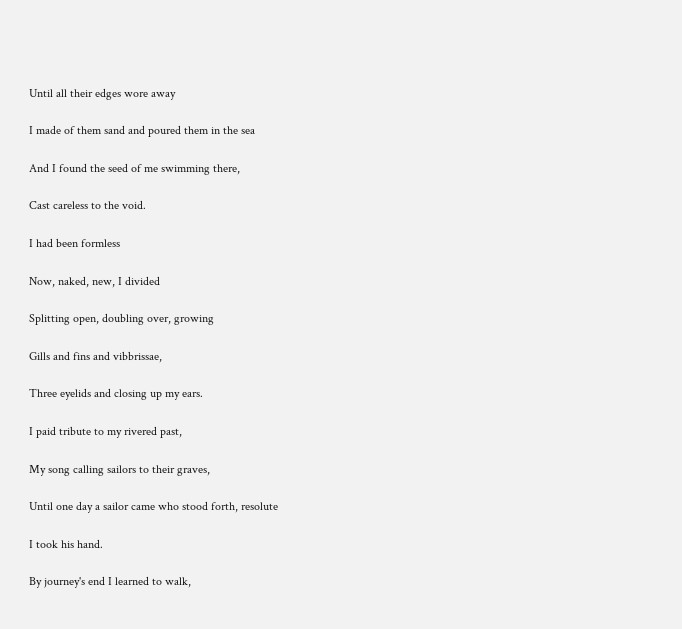Until all their edges wore away

I made of them sand and poured them in the sea

And I found the seed of me swimming there,

Cast careless to the void.

I had been formless

Now, naked, new, I divided

Splitting open, doubling over, growing

Gills and fins and vibbrissae,

Three eyelids and closing up my ears.

I paid tribute to my rivered past,

My song calling sailors to their graves,

Until one day a sailor came who stood forth, resolute

I took his hand.

By journey's end I learned to walk,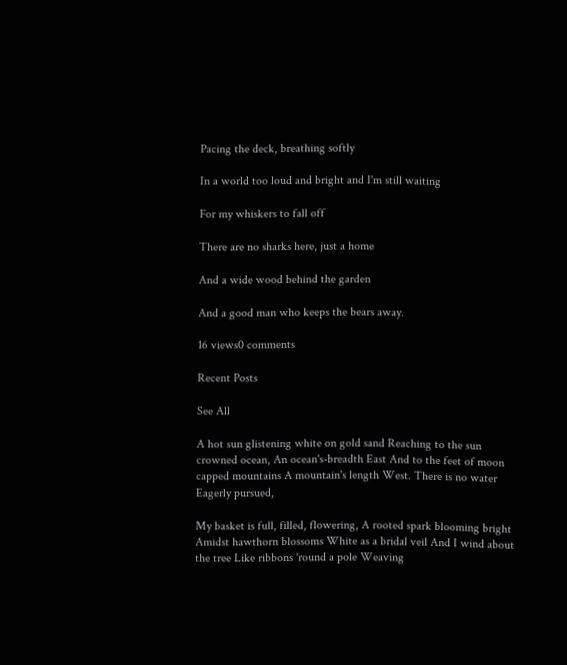Pacing the deck, breathing softly

In a world too loud and bright and I'm still waiting

For my whiskers to fall off

There are no sharks here, just a home

And a wide wood behind the garden

And a good man who keeps the bears away.

16 views0 comments

Recent Posts

See All

A hot sun glistening white on gold sand Reaching to the sun crowned ocean, An ocean's-breadth East And to the feet of moon capped mountains A mountain's length West. There is no water Eagerly pursued,

My basket is full, filled, flowering, A rooted spark blooming bright Amidst hawthorn blossoms White as a bridal veil And I wind about the tree Like ribbons 'round a pole Weaving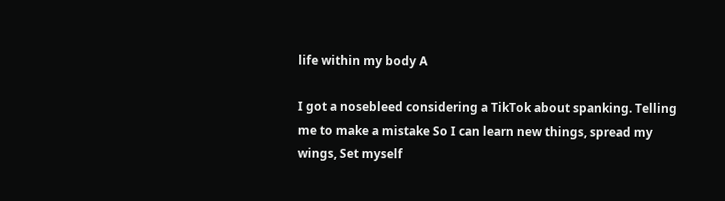life within my body A

I got a nosebleed considering a TikTok about spanking. Telling me to make a mistake So I can learn new things, spread my wings, Set myself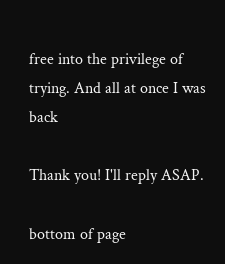free into the privilege of trying. And all at once I was back

Thank you! I'll reply ASAP.

bottom of page